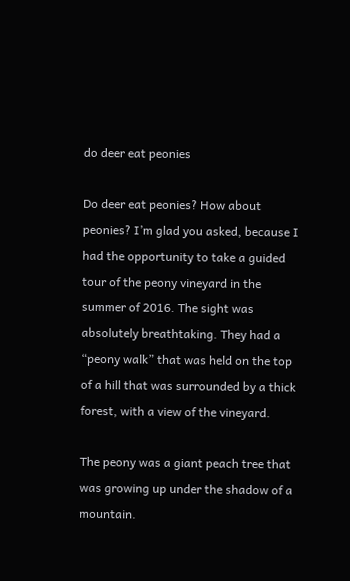do deer eat peonies

Do deer eat peonies? How about peonies? I’m glad you asked, because I had the opportunity to take a guided tour of the peony vineyard in the summer of 2016. The sight was absolutely breathtaking. They had a “peony walk” that was held on the top of a hill that was surrounded by a thick forest, with a view of the vineyard.

The peony was a giant peach tree that was growing up under the shadow of a mountain.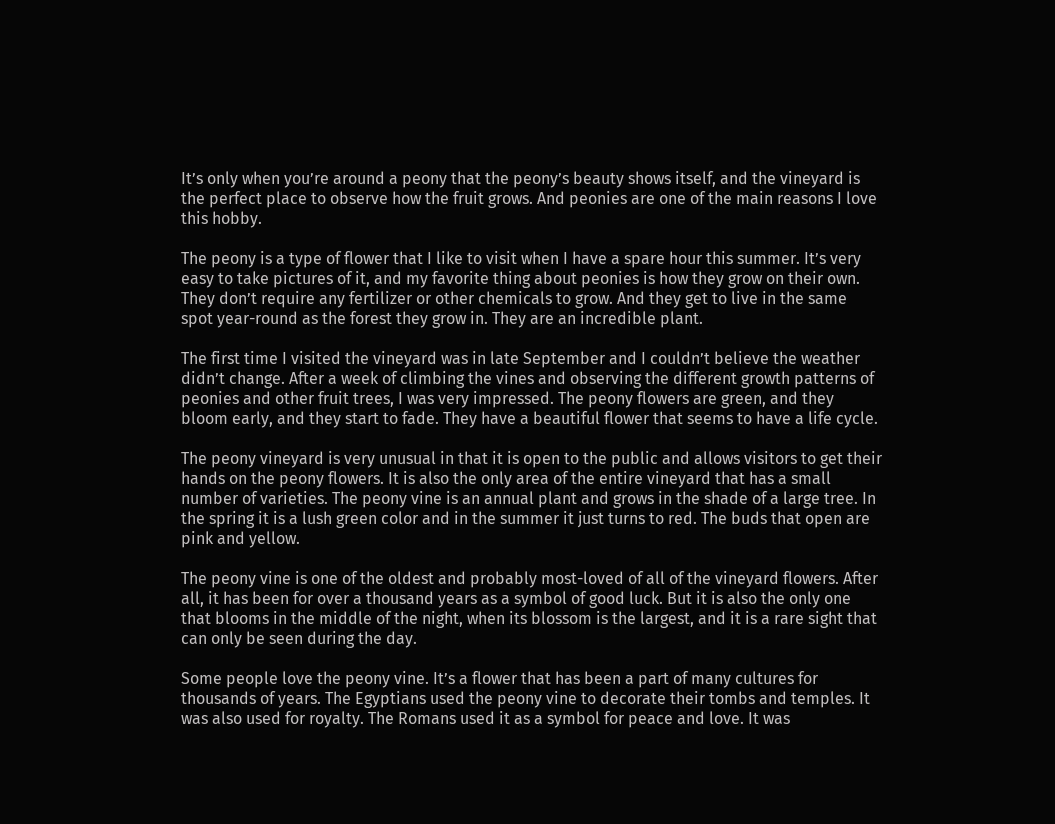It’s only when you’re around a peony that the peony’s beauty shows itself, and the vineyard is the perfect place to observe how the fruit grows. And peonies are one of the main reasons I love this hobby.

The peony is a type of flower that I like to visit when I have a spare hour this summer. It’s very easy to take pictures of it, and my favorite thing about peonies is how they grow on their own. They don’t require any fertilizer or other chemicals to grow. And they get to live in the same spot year-round as the forest they grow in. They are an incredible plant.

The first time I visited the vineyard was in late September and I couldn’t believe the weather didn’t change. After a week of climbing the vines and observing the different growth patterns of peonies and other fruit trees, I was very impressed. The peony flowers are green, and they bloom early, and they start to fade. They have a beautiful flower that seems to have a life cycle.

The peony vineyard is very unusual in that it is open to the public and allows visitors to get their hands on the peony flowers. It is also the only area of the entire vineyard that has a small number of varieties. The peony vine is an annual plant and grows in the shade of a large tree. In the spring it is a lush green color and in the summer it just turns to red. The buds that open are pink and yellow.

The peony vine is one of the oldest and probably most-loved of all of the vineyard flowers. After all, it has been for over a thousand years as a symbol of good luck. But it is also the only one that blooms in the middle of the night, when its blossom is the largest, and it is a rare sight that can only be seen during the day.

Some people love the peony vine. It’s a flower that has been a part of many cultures for thousands of years. The Egyptians used the peony vine to decorate their tombs and temples. It was also used for royalty. The Romans used it as a symbol for peace and love. It was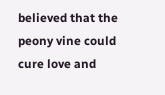believed that the peony vine could cure love and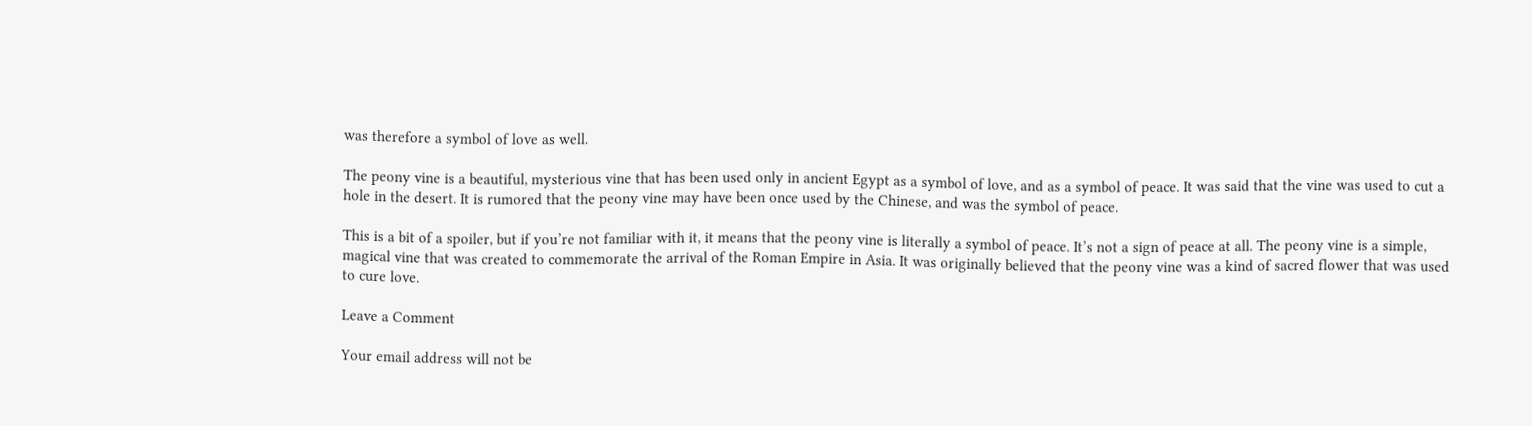was therefore a symbol of love as well.

The peony vine is a beautiful, mysterious vine that has been used only in ancient Egypt as a symbol of love, and as a symbol of peace. It was said that the vine was used to cut a hole in the desert. It is rumored that the peony vine may have been once used by the Chinese, and was the symbol of peace.

This is a bit of a spoiler, but if you’re not familiar with it, it means that the peony vine is literally a symbol of peace. It’s not a sign of peace at all. The peony vine is a simple, magical vine that was created to commemorate the arrival of the Roman Empire in Asia. It was originally believed that the peony vine was a kind of sacred flower that was used to cure love.

Leave a Comment

Your email address will not be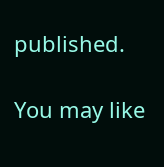published.

You may like